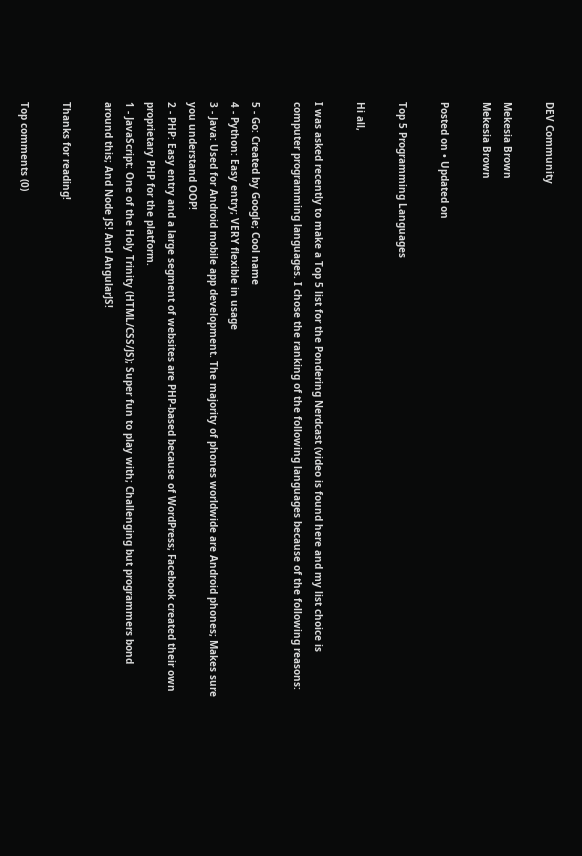DEV Community

Mekesia Brown
Mekesia Brown

Posted on • Updated on

Top 5 Programming Languages

Hi all,

I was asked recently to make a Top 5 list for the Pondering Nerdcast (video is found here and my list choice is computer programming languages. I chose the ranking of the following languages because of the following reasons:

5 - Go: Created by Google; Cool name
4 - Python: Easy entry; VERY flexible in usage
3 - Java: Used for Android mobile app development. The majority of phones worldwide are Android phones; Makes sure you understand OOP!
2 - PHP: Easy entry and a large segment of websites are PHP-based because of WordPress; Facebook created their own proprietary PHP for the platform.
1 - JavaScript: One of the Holy Trinity (HTML/CSS/JS); Super fun to play with; Challenging but programmers bond around this; And Node JS! And AngularJS!

Thanks for reading!

Top comments (0)